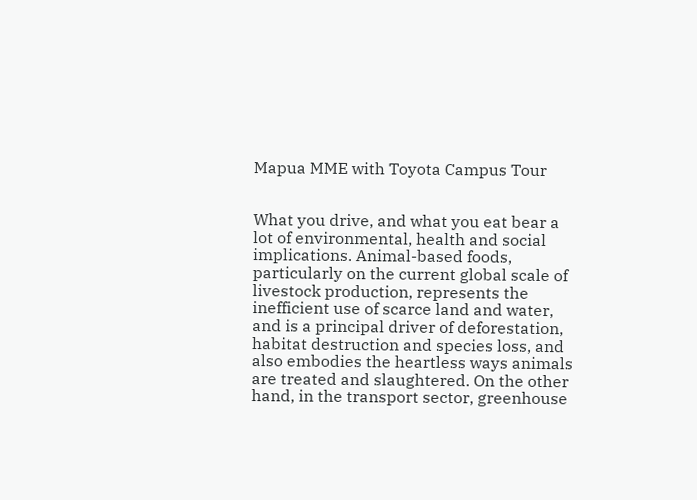Mapua MME with Toyota Campus Tour


What you drive, and what you eat bear a lot of environmental, health and social implications. Animal-based foods, particularly on the current global scale of livestock production, represents the inefficient use of scarce land and water, and is a principal driver of deforestation, habitat destruction and species loss, and also embodies the heartless ways animals are treated and slaughtered. On the other hand, in the transport sector, greenhouse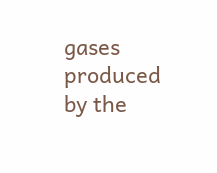gases produced by the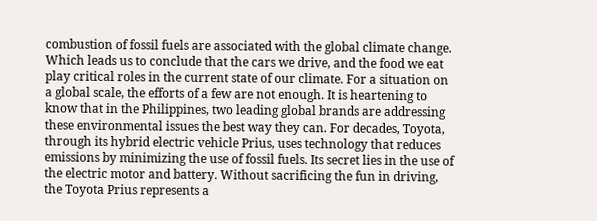combustion of fossil fuels are associated with the global climate change. Which leads us to conclude that the cars we drive, and the food we eat play critical roles in the current state of our climate. For a situation on a global scale, the efforts of a few are not enough. It is heartening to know that in the Philippines, two leading global brands are addressing these environmental issues the best way they can. For decades, Toyota, through its hybrid electric vehicle Prius, uses technology that reduces emissions by minimizing the use of fossil fuels. Its secret lies in the use of the electric motor and battery. Without sacrificing the fun in driving, the Toyota Prius represents a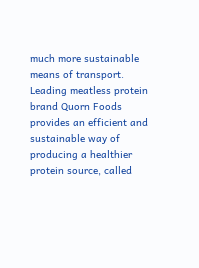much more sustainable means of transport. Leading meatless protein brand Quorn Foods provides an efficient and sustainable way of producing a healthier protein source, called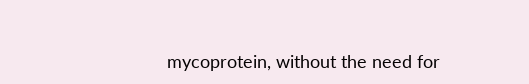mycoprotein, without the need for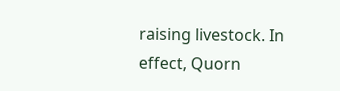raising livestock. In effect, Quorn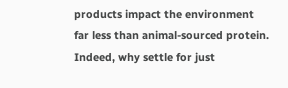products impact the environment far less than animal-sourced protein. Indeed, why settle for just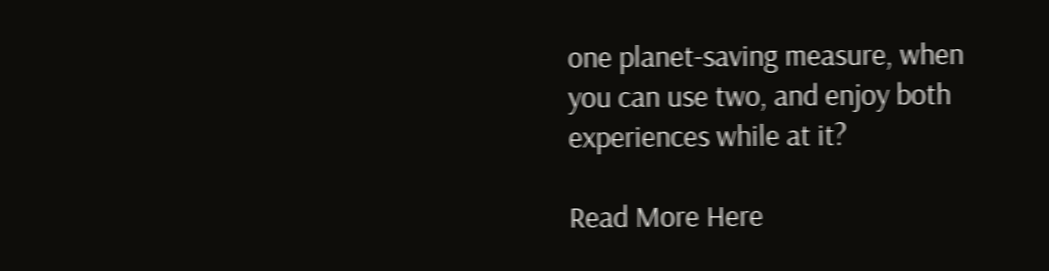one planet-saving measure, when you can use two, and enjoy both experiences while at it?

Read More Here